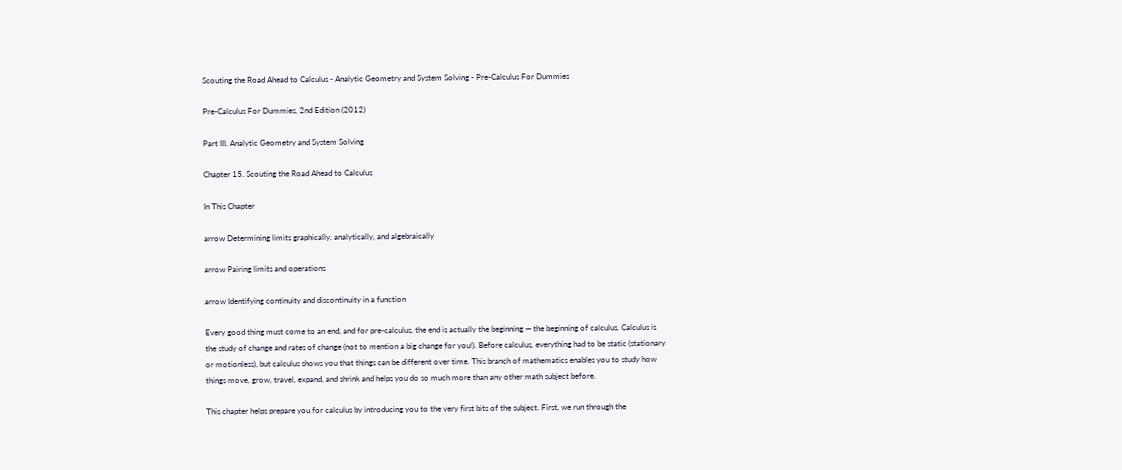Scouting the Road Ahead to Calculus - Analytic Geometry and System Solving - Pre-Calculus For Dummies

Pre-Calculus For Dummies, 2nd Edition (2012)

Part III. Analytic Geometry and System Solving

Chapter 15. Scouting the Road Ahead to Calculus

In This Chapter

arrow Determining limits graphically, analytically, and algebraically

arrow Pairing limits and operations

arrow Identifying continuity and discontinuity in a function

Every good thing must come to an end, and for pre-calculus, the end is actually the beginning — the beginning of calculus. Calculus is the study of change and rates of change (not to mention a big change for you!). Before calculus, everything had to be static (stationary or motionless), but calculus shows you that things can be different over time. This branch of mathematics enables you to study how things move, grow, travel, expand, and shrink and helps you do so much more than any other math subject before.

This chapter helps prepare you for calculus by introducing you to the very first bits of the subject. First, we run through the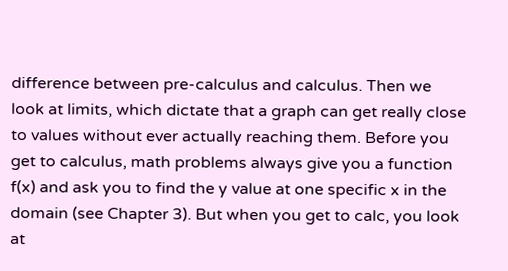difference between pre-calculus and calculus. Then we look at limits, which dictate that a graph can get really close to values without ever actually reaching them. Before you get to calculus, math problems always give you a function f(x) and ask you to find the y value at one specific x in the domain (see Chapter 3). But when you get to calc, you look at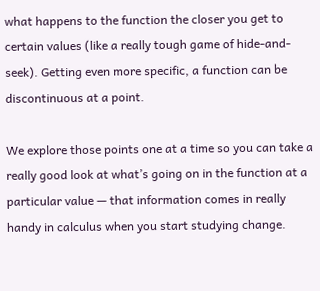what happens to the function the closer you get to certain values (like a really tough game of hide-and-seek). Getting even more specific, a function can be discontinuous at a point.

We explore those points one at a time so you can take a really good look at what’s going on in the function at a particular value — that information comes in really handy in calculus when you start studying change.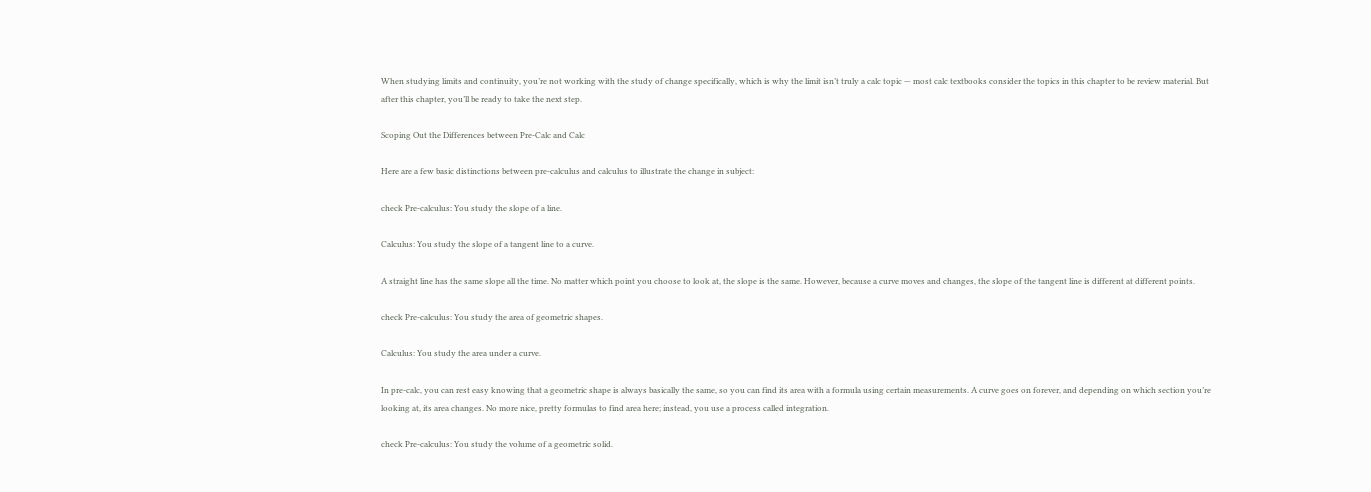When studying limits and continuity, you’re not working with the study of change specifically, which is why the limit isn’t truly a calc topic — most calc textbooks consider the topics in this chapter to be review material. But after this chapter, you’ll be ready to take the next step.

Scoping Out the Differences between Pre-Calc and Calc

Here are a few basic distinctions between pre-calculus and calculus to illustrate the change in subject:

check Pre-calculus: You study the slope of a line.

Calculus: You study the slope of a tangent line to a curve.

A straight line has the same slope all the time. No matter which point you choose to look at, the slope is the same. However, because a curve moves and changes, the slope of the tangent line is different at different points.

check Pre-calculus: You study the area of geometric shapes.

Calculus: You study the area under a curve.

In pre-calc, you can rest easy knowing that a geometric shape is always basically the same, so you can find its area with a formula using certain measurements. A curve goes on forever, and depending on which section you’re looking at, its area changes. No more nice, pretty formulas to find area here; instead, you use a process called integration.

check Pre-calculus: You study the volume of a geometric solid.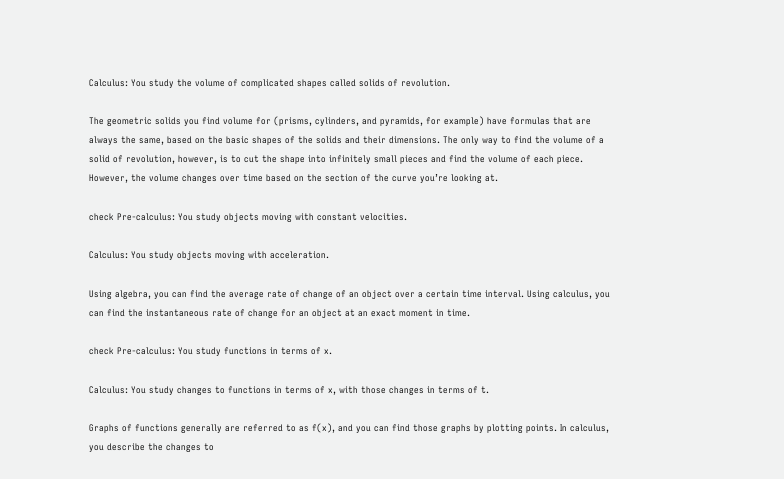Calculus: You study the volume of complicated shapes called solids of revolution.

The geometric solids you find volume for (prisms, cylinders, and pyramids, for example) have formulas that are always the same, based on the basic shapes of the solids and their dimensions. The only way to find the volume of a solid of revolution, however, is to cut the shape into infinitely small pieces and find the volume of each piece. However, the volume changes over time based on the section of the curve you’re looking at.

check Pre-calculus: You study objects moving with constant velocities.

Calculus: You study objects moving with acceleration.

Using algebra, you can find the average rate of change of an object over a certain time interval. Using calculus, you can find the instantaneous rate of change for an object at an exact moment in time.

check Pre-calculus: You study functions in terms of x.

Calculus: You study changes to functions in terms of x, with those changes in terms of t.

Graphs of functions generally are referred to as f(x), and you can find those graphs by plotting points. In calculus, you describe the changes to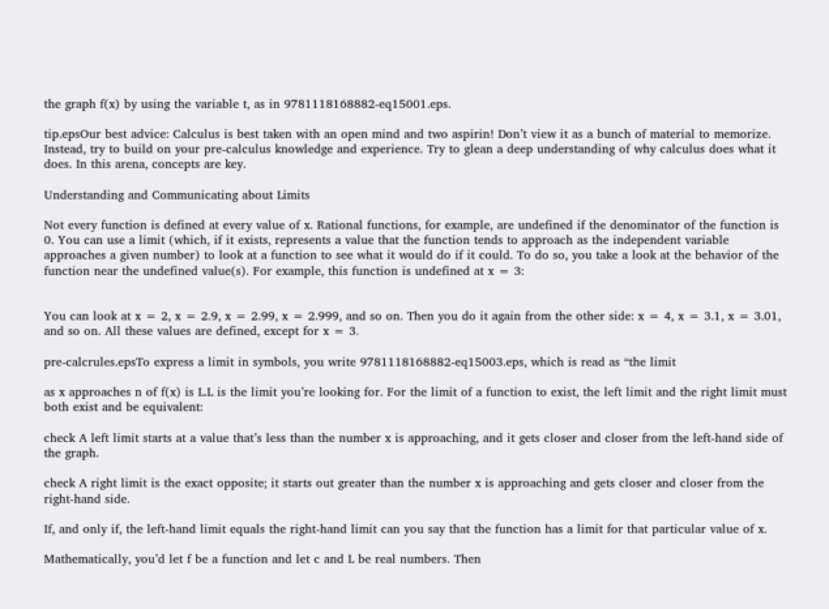the graph f(x) by using the variable t, as in 9781118168882-eq15001.eps.

tip.epsOur best advice: Calculus is best taken with an open mind and two aspirin! Don’t view it as a bunch of material to memorize. Instead, try to build on your pre-calculus knowledge and experience. Try to glean a deep understanding of why calculus does what it does. In this arena, concepts are key.

Understanding and Communicating about Limits

Not every function is defined at every value of x. Rational functions, for example, are undefined if the denominator of the function is 0. You can use a limit (which, if it exists, represents a value that the function tends to approach as the independent variable approaches a given number) to look at a function to see what it would do if it could. To do so, you take a look at the behavior of the function near the undefined value(s). For example, this function is undefined at x = 3:


You can look at x = 2, x = 2.9, x = 2.99, x = 2.999, and so on. Then you do it again from the other side: x = 4, x = 3.1, x = 3.01, and so on. All these values are defined, except for x = 3.

pre-calcrules.epsTo express a limit in symbols, you write 9781118168882-eq15003.eps, which is read as “the limit

as x approaches n of f(x) is L.L is the limit you’re looking for. For the limit of a function to exist, the left limit and the right limit must both exist and be equivalent:

check A left limit starts at a value that’s less than the number x is approaching, and it gets closer and closer from the left-hand side of the graph.

check A right limit is the exact opposite; it starts out greater than the number x is approaching and gets closer and closer from the right-hand side.

If, and only if, the left-hand limit equals the right-hand limit can you say that the function has a limit for that particular value of x.

Mathematically, you’d let f be a function and let c and L be real numbers. Then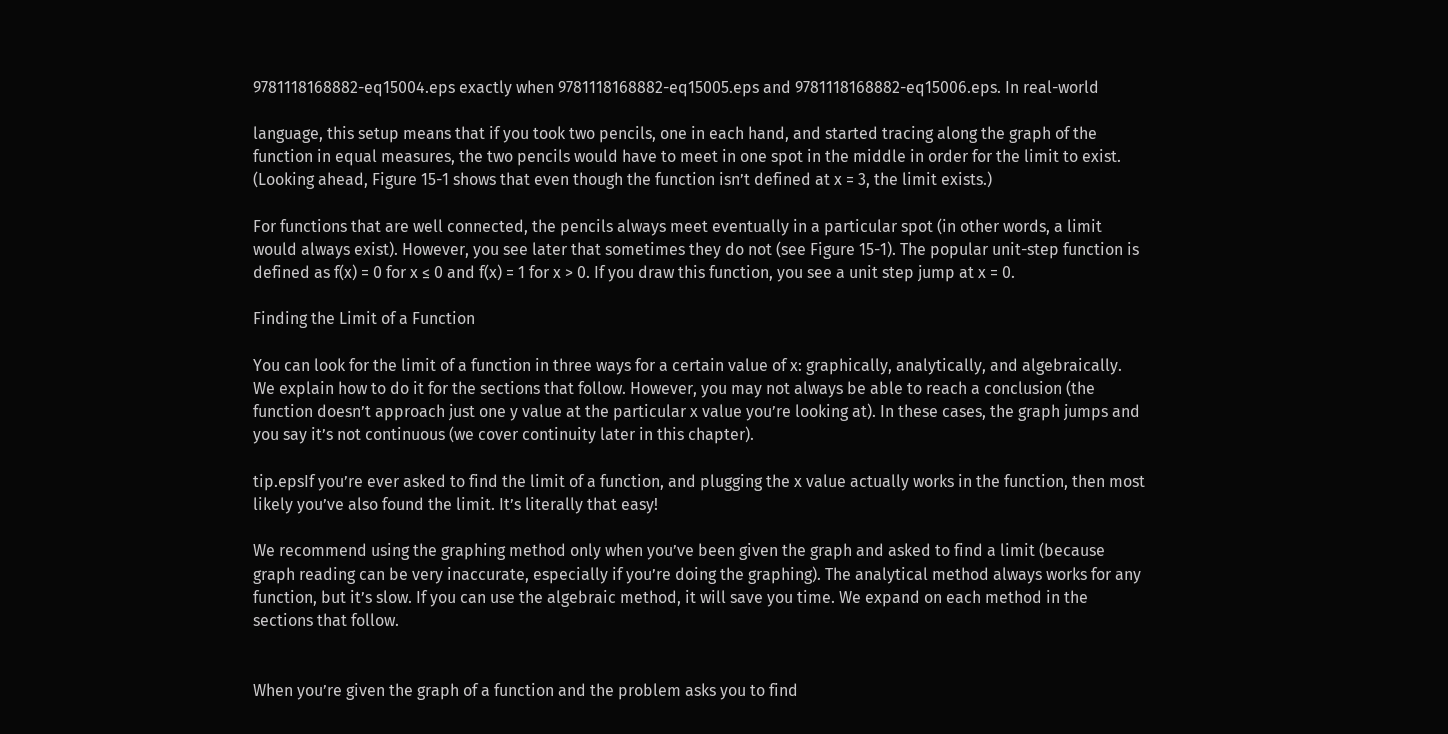9781118168882-eq15004.eps exactly when 9781118168882-eq15005.eps and 9781118168882-eq15006.eps. In real-world

language, this setup means that if you took two pencils, one in each hand, and started tracing along the graph of the function in equal measures, the two pencils would have to meet in one spot in the middle in order for the limit to exist. (Looking ahead, Figure 15-1 shows that even though the function isn’t defined at x = 3, the limit exists.)

For functions that are well connected, the pencils always meet eventually in a particular spot (in other words, a limit would always exist). However, you see later that sometimes they do not (see Figure 15-1). The popular unit-step function is defined as f(x) = 0 for x ≤ 0 and f(x) = 1 for x > 0. If you draw this function, you see a unit step jump at x = 0.

Finding the Limit of a Function

You can look for the limit of a function in three ways for a certain value of x: graphically, analytically, and algebraically. We explain how to do it for the sections that follow. However, you may not always be able to reach a conclusion (the function doesn’t approach just one y value at the particular x value you’re looking at). In these cases, the graph jumps and you say it’s not continuous (we cover continuity later in this chapter).

tip.epsIf you’re ever asked to find the limit of a function, and plugging the x value actually works in the function, then most likely you’ve also found the limit. It’s literally that easy!

We recommend using the graphing method only when you’ve been given the graph and asked to find a limit (because graph reading can be very inaccurate, especially if you’re doing the graphing). The analytical method always works for any function, but it’s slow. If you can use the algebraic method, it will save you time. We expand on each method in the sections that follow.


When you’re given the graph of a function and the problem asks you to find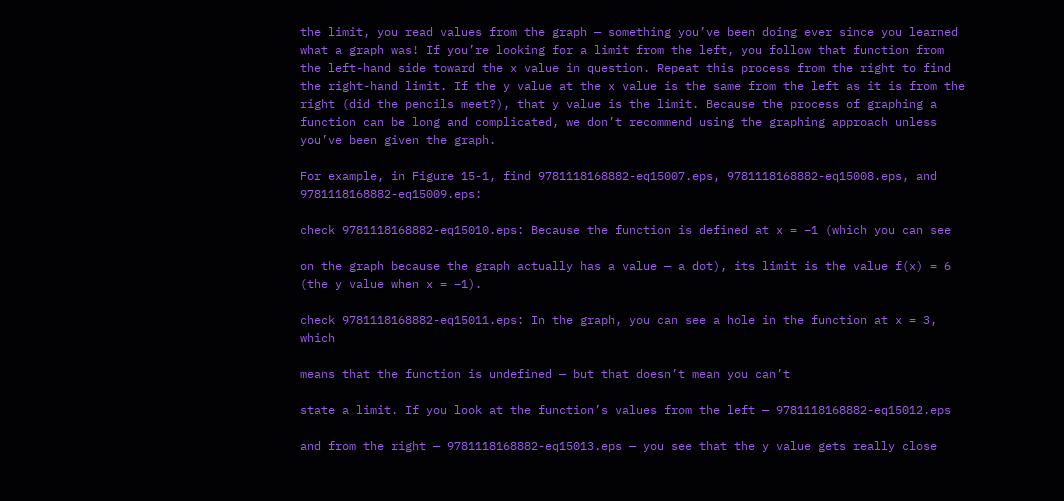the limit, you read values from the graph — something you’ve been doing ever since you learned what a graph was! If you’re looking for a limit from the left, you follow that function from the left-hand side toward the x value in question. Repeat this process from the right to find the right-hand limit. If the y value at the x value is the same from the left as it is from the right (did the pencils meet?), that y value is the limit. Because the process of graphing a function can be long and complicated, we don’t recommend using the graphing approach unless you’ve been given the graph.

For example, in Figure 15-1, find 9781118168882-eq15007.eps, 9781118168882-eq15008.eps, and 9781118168882-eq15009.eps:

check 9781118168882-eq15010.eps: Because the function is defined at x = –1 (which you can see

on the graph because the graph actually has a value — a dot), its limit is the value f(x) = 6 (the y value when x = –1).

check 9781118168882-eq15011.eps: In the graph, you can see a hole in the function at x = 3, which

means that the function is undefined — but that doesn’t mean you can’t

state a limit. If you look at the function’s values from the left — 9781118168882-eq15012.eps

and from the right — 9781118168882-eq15013.eps — you see that the y value gets really close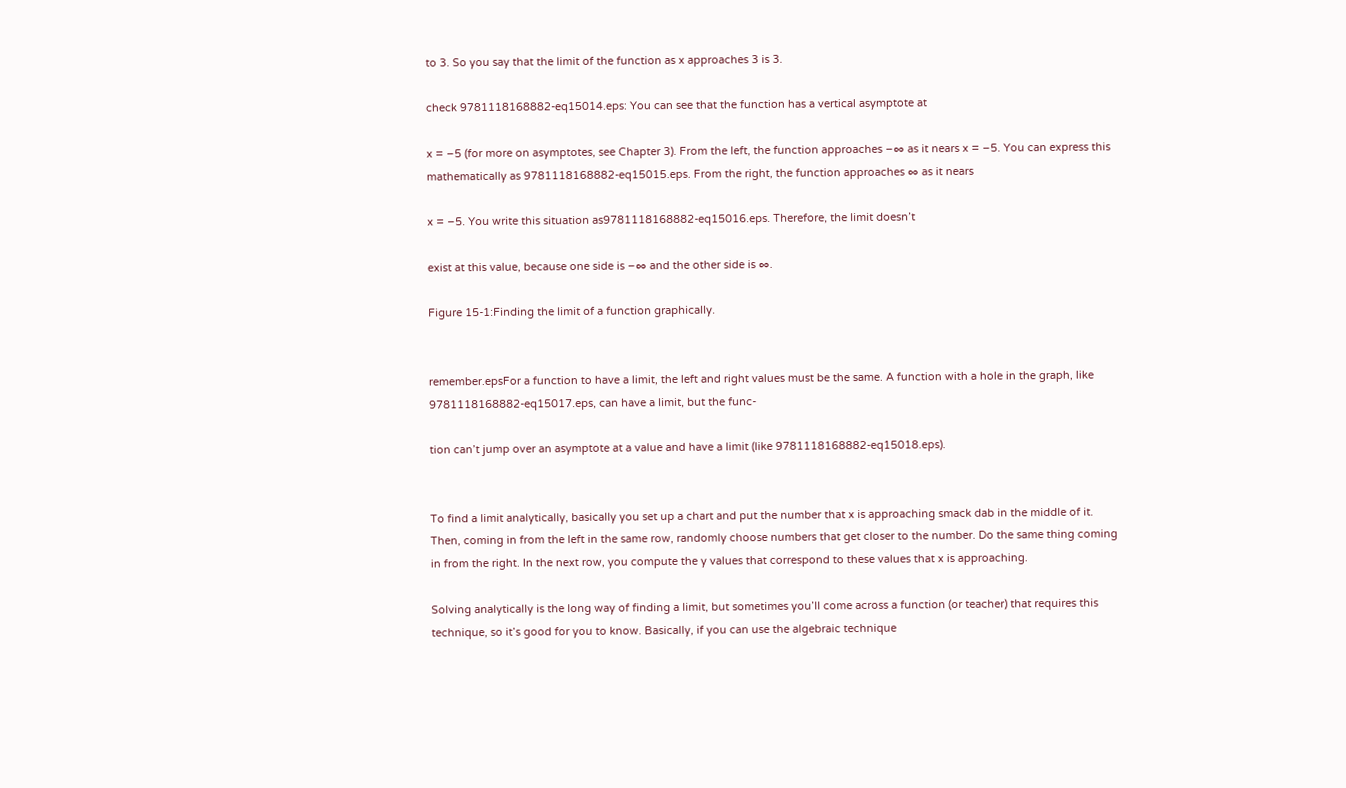to 3. So you say that the limit of the function as x approaches 3 is 3.

check 9781118168882-eq15014.eps: You can see that the function has a vertical asymptote at

x = –5 (for more on asymptotes, see Chapter 3). From the left, the function approaches –∞ as it nears x = –5. You can express this mathematically as 9781118168882-eq15015.eps. From the right, the function approaches ∞ as it nears

x = –5. You write this situation as9781118168882-eq15016.eps. Therefore, the limit doesn’t

exist at this value, because one side is –∞ and the other side is ∞.

Figure 15-1:Finding the limit of a function graphically.


remember.epsFor a function to have a limit, the left and right values must be the same. A function with a hole in the graph, like 9781118168882-eq15017.eps, can have a limit, but the func-

tion can’t jump over an asymptote at a value and have a limit (like 9781118168882-eq15018.eps).


To find a limit analytically, basically you set up a chart and put the number that x is approaching smack dab in the middle of it. Then, coming in from the left in the same row, randomly choose numbers that get closer to the number. Do the same thing coming in from the right. In the next row, you compute the y values that correspond to these values that x is approaching.

Solving analytically is the long way of finding a limit, but sometimes you’ll come across a function (or teacher) that requires this technique, so it’s good for you to know. Basically, if you can use the algebraic technique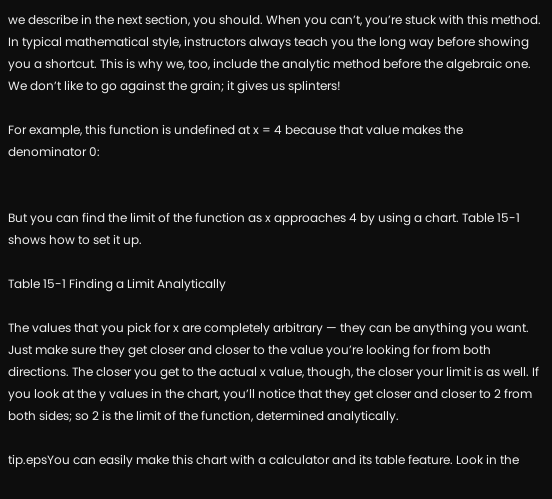we describe in the next section, you should. When you can’t, you’re stuck with this method. In typical mathematical style, instructors always teach you the long way before showing you a shortcut. This is why we, too, include the analytic method before the algebraic one. We don’t like to go against the grain; it gives us splinters!

For example, this function is undefined at x = 4 because that value makes the denominator 0:


But you can find the limit of the function as x approaches 4 by using a chart. Table 15-1 shows how to set it up.

Table 15-1 Finding a Limit Analytically

The values that you pick for x are completely arbitrary — they can be anything you want. Just make sure they get closer and closer to the value you’re looking for from both directions. The closer you get to the actual x value, though, the closer your limit is as well. If you look at the y values in the chart, you’ll notice that they get closer and closer to 2 from both sides; so 2 is the limit of the function, determined analytically.

tip.epsYou can easily make this chart with a calculator and its table feature. Look in the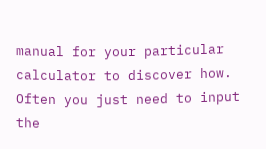manual for your particular calculator to discover how. Often you just need to input the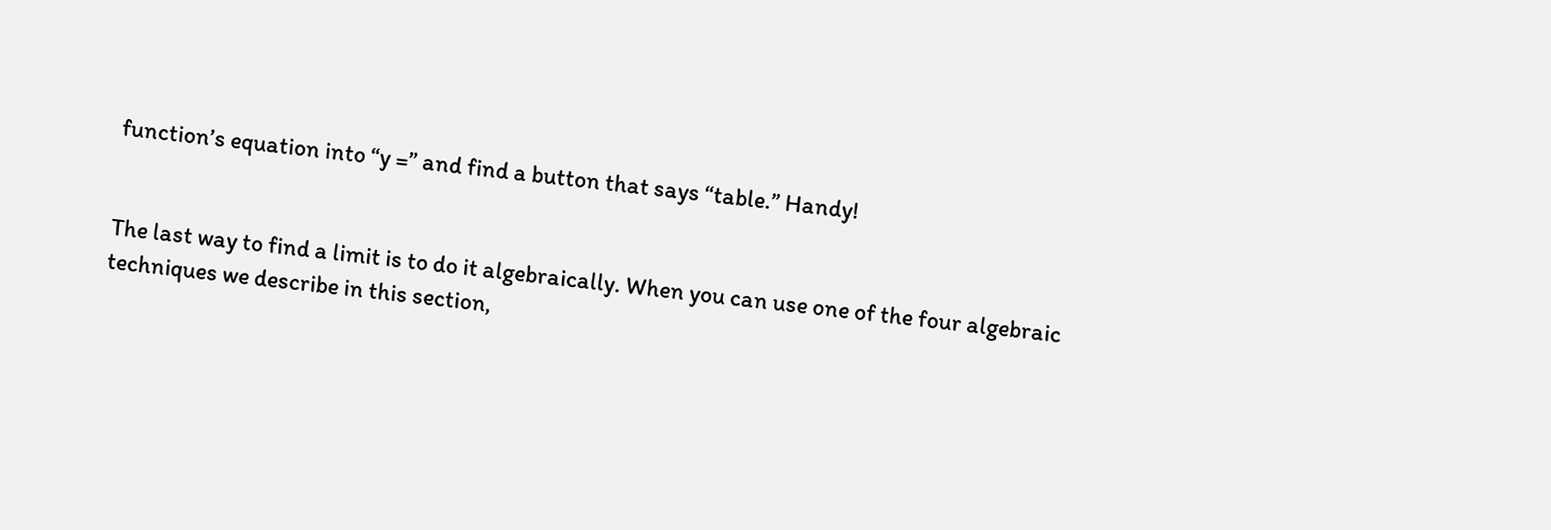function’s equation into “y =” and find a button that says “table.” Handy!


The last way to find a limit is to do it algebraically. When you can use one of the four algebraic techniques we describe in this section,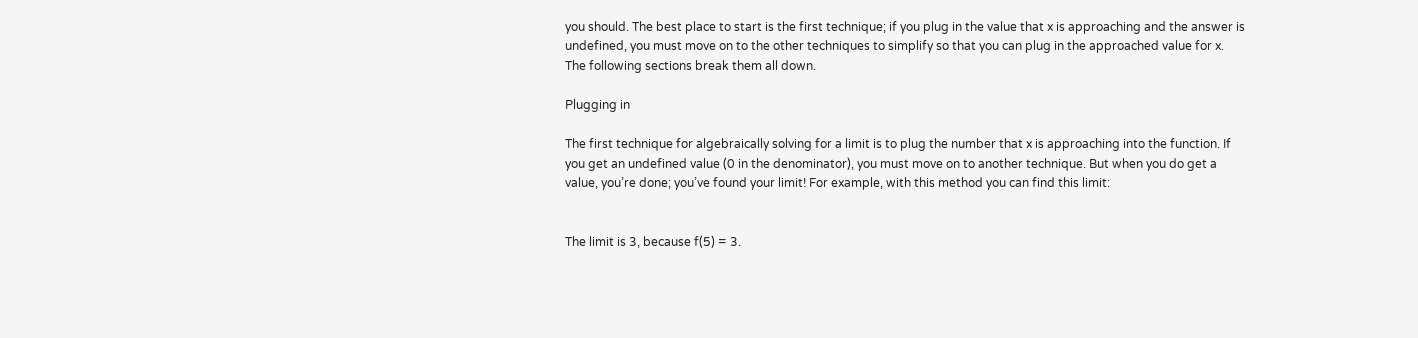you should. The best place to start is the first technique; if you plug in the value that x is approaching and the answer is undefined, you must move on to the other techniques to simplify so that you can plug in the approached value for x. The following sections break them all down.

Plugging in

The first technique for algebraically solving for a limit is to plug the number that x is approaching into the function. If you get an undefined value (0 in the denominator), you must move on to another technique. But when you do get a value, you’re done; you’ve found your limit! For example, with this method you can find this limit:


The limit is 3, because f(5) = 3.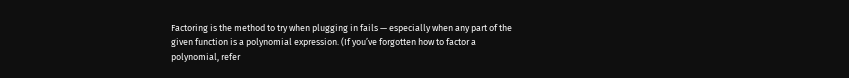Factoring is the method to try when plugging in fails — especially when any part of the given function is a polynomial expression. (If you’ve forgotten how to factor a polynomial, refer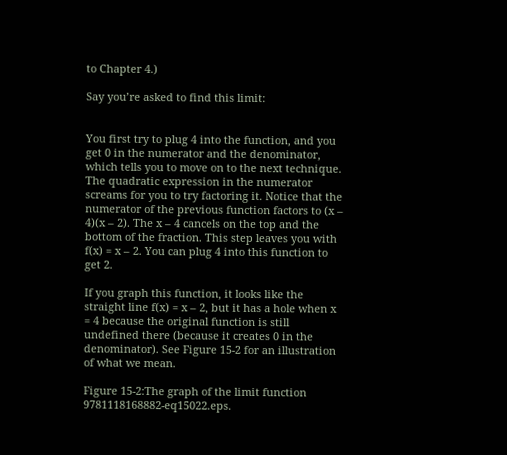to Chapter 4.)

Say you’re asked to find this limit:


You first try to plug 4 into the function, and you get 0 in the numerator and the denominator, which tells you to move on to the next technique. The quadratic expression in the numerator screams for you to try factoring it. Notice that the numerator of the previous function factors to (x – 4)(x – 2). The x – 4 cancels on the top and the bottom of the fraction. This step leaves you with f(x) = x – 2. You can plug 4 into this function to get 2.

If you graph this function, it looks like the straight line f(x) = x – 2, but it has a hole when x = 4 because the original function is still undefined there (because it creates 0 in the denominator). See Figure 15-2 for an illustration of what we mean.

Figure 15-2:The graph of the limit function 9781118168882-eq15022.eps.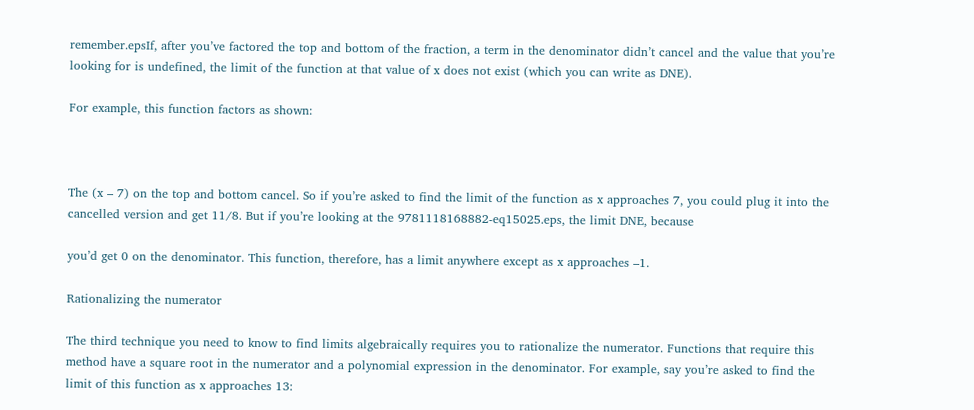remember.epsIf, after you’ve factored the top and bottom of the fraction, a term in the denominator didn’t cancel and the value that you’re looking for is undefined, the limit of the function at that value of x does not exist (which you can write as DNE).

For example, this function factors as shown:



The (x – 7) on the top and bottom cancel. So if you’re asked to find the limit of the function as x approaches 7, you could plug it into the cancelled version and get 11/8. But if you’re looking at the 9781118168882-eq15025.eps, the limit DNE, because

you’d get 0 on the denominator. This function, therefore, has a limit anywhere except as x approaches –1.

Rationalizing the numerator

The third technique you need to know to find limits algebraically requires you to rationalize the numerator. Functions that require this method have a square root in the numerator and a polynomial expression in the denominator. For example, say you’re asked to find the limit of this function as x approaches 13: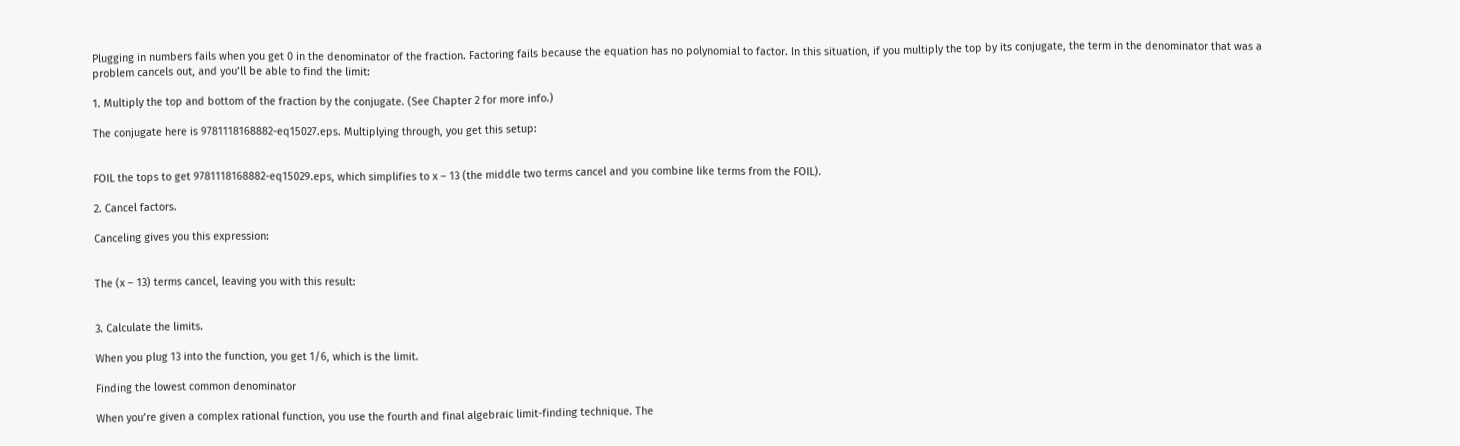Plugging in numbers fails when you get 0 in the denominator of the fraction. Factoring fails because the equation has no polynomial to factor. In this situation, if you multiply the top by its conjugate, the term in the denominator that was a problem cancels out, and you’ll be able to find the limit:

1. Multiply the top and bottom of the fraction by the conjugate. (See Chapter 2 for more info.)

The conjugate here is 9781118168882-eq15027.eps. Multiplying through, you get this setup:


FOIL the tops to get 9781118168882-eq15029.eps, which simplifies to x – 13 (the middle two terms cancel and you combine like terms from the FOIL).

2. Cancel factors.

Canceling gives you this expression:


The (x – 13) terms cancel, leaving you with this result:


3. Calculate the limits.

When you plug 13 into the function, you get 1/6, which is the limit.

Finding the lowest common denominator

When you’re given a complex rational function, you use the fourth and final algebraic limit-finding technique. The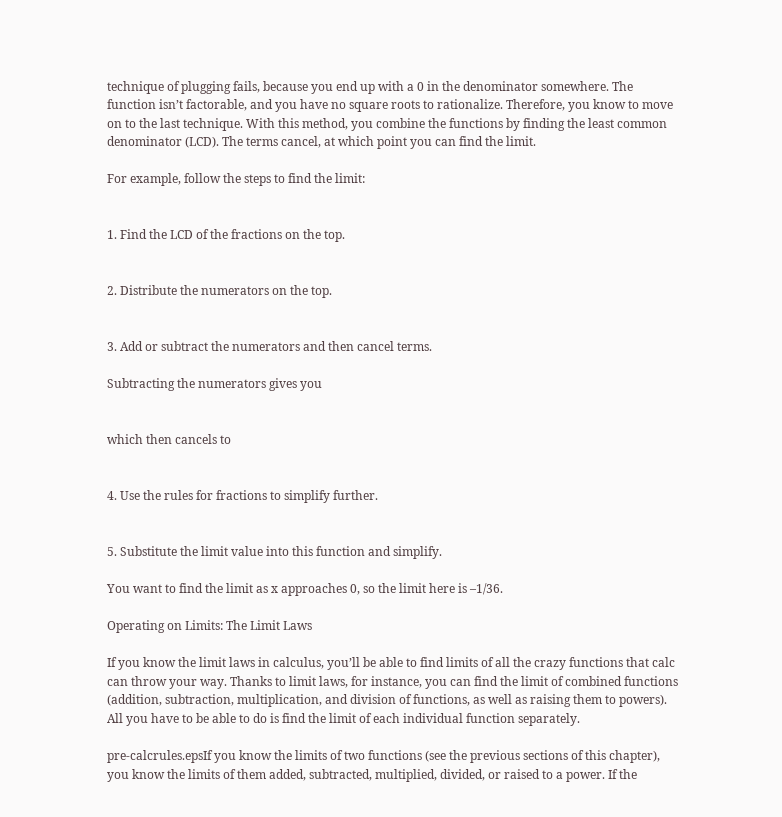technique of plugging fails, because you end up with a 0 in the denominator somewhere. The function isn’t factorable, and you have no square roots to rationalize. Therefore, you know to move on to the last technique. With this method, you combine the functions by finding the least common denominator (LCD). The terms cancel, at which point you can find the limit.

For example, follow the steps to find the limit:


1. Find the LCD of the fractions on the top.


2. Distribute the numerators on the top.


3. Add or subtract the numerators and then cancel terms.

Subtracting the numerators gives you


which then cancels to


4. Use the rules for fractions to simplify further.


5. Substitute the limit value into this function and simplify.

You want to find the limit as x approaches 0, so the limit here is –1/36.

Operating on Limits: The Limit Laws

If you know the limit laws in calculus, you’ll be able to find limits of all the crazy functions that calc can throw your way. Thanks to limit laws, for instance, you can find the limit of combined functions (addition, subtraction, multiplication, and division of functions, as well as raising them to powers). All you have to be able to do is find the limit of each individual function separately.

pre-calcrules.epsIf you know the limits of two functions (see the previous sections of this chapter), you know the limits of them added, subtracted, multiplied, divided, or raised to a power. If the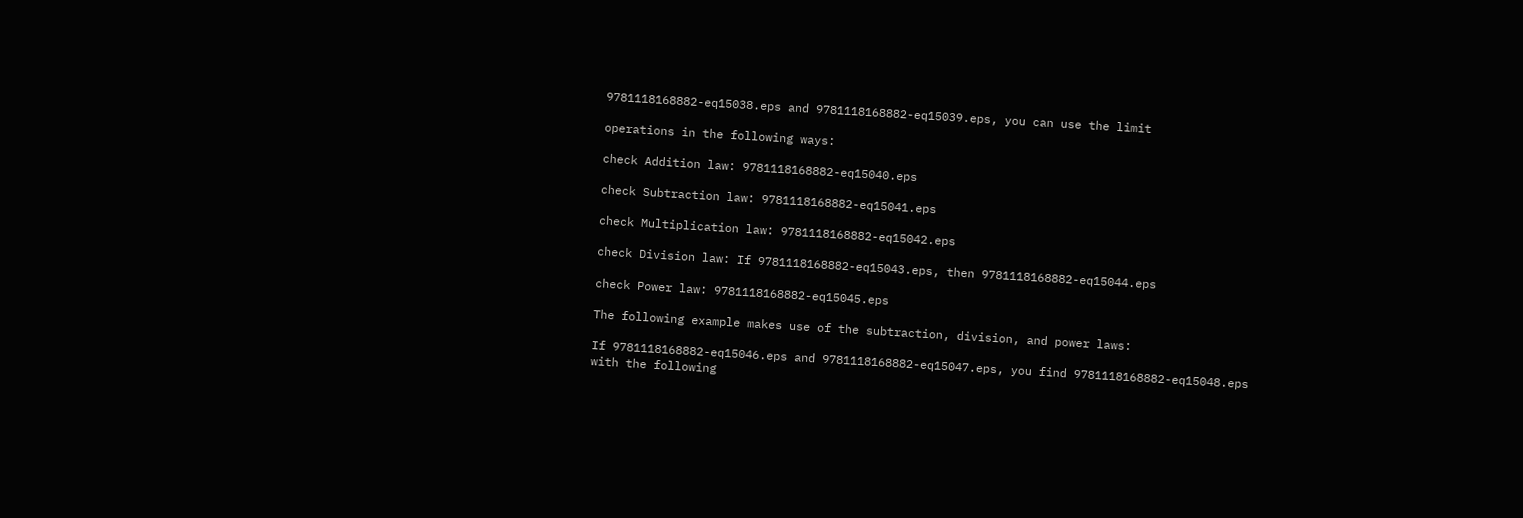9781118168882-eq15038.eps and 9781118168882-eq15039.eps, you can use the limit

operations in the following ways:

check Addition law: 9781118168882-eq15040.eps

check Subtraction law: 9781118168882-eq15041.eps

check Multiplication law: 9781118168882-eq15042.eps

check Division law: If 9781118168882-eq15043.eps, then 9781118168882-eq15044.eps

check Power law: 9781118168882-eq15045.eps

The following example makes use of the subtraction, division, and power laws:

If 9781118168882-eq15046.eps and 9781118168882-eq15047.eps, you find 9781118168882-eq15048.eps with the following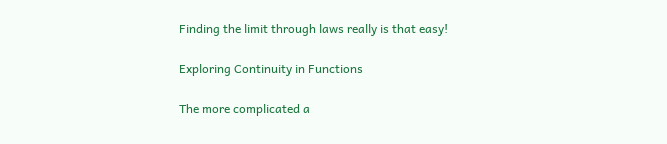Finding the limit through laws really is that easy!

Exploring Continuity in Functions

The more complicated a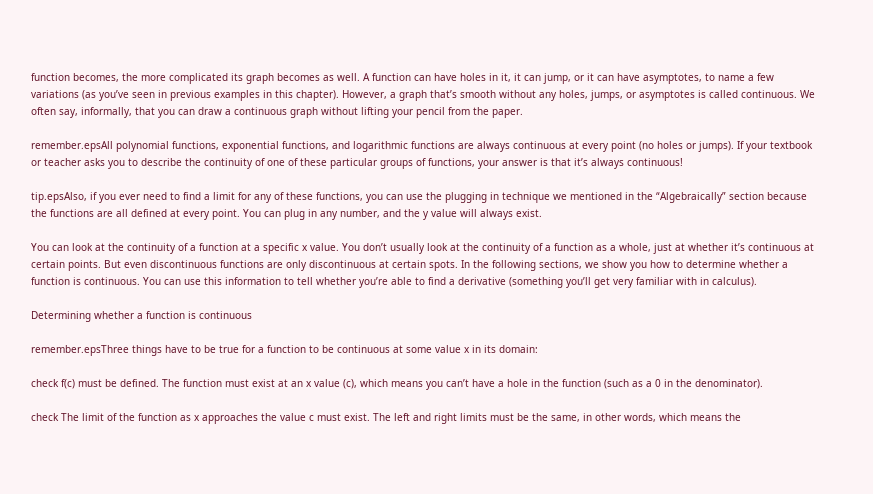function becomes, the more complicated its graph becomes as well. A function can have holes in it, it can jump, or it can have asymptotes, to name a few variations (as you’ve seen in previous examples in this chapter). However, a graph that’s smooth without any holes, jumps, or asymptotes is called continuous. We often say, informally, that you can draw a continuous graph without lifting your pencil from the paper.

remember.epsAll polynomial functions, exponential functions, and logarithmic functions are always continuous at every point (no holes or jumps). If your textbook or teacher asks you to describe the continuity of one of these particular groups of functions, your answer is that it’s always continuous!

tip.epsAlso, if you ever need to find a limit for any of these functions, you can use the plugging in technique we mentioned in the “Algebraically” section because the functions are all defined at every point. You can plug in any number, and the y value will always exist.

You can look at the continuity of a function at a specific x value. You don’t usually look at the continuity of a function as a whole, just at whether it’s continuous at certain points. But even discontinuous functions are only discontinuous at certain spots. In the following sections, we show you how to determine whether a function is continuous. You can use this information to tell whether you’re able to find a derivative (something you’ll get very familiar with in calculus).

Determining whether a function is continuous

remember.epsThree things have to be true for a function to be continuous at some value x in its domain:

check f(c) must be defined. The function must exist at an x value (c), which means you can’t have a hole in the function (such as a 0 in the denominator).

check The limit of the function as x approaches the value c must exist. The left and right limits must be the same, in other words, which means the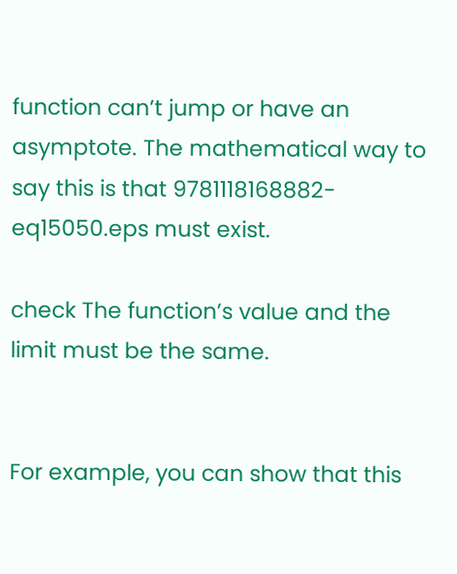function can’t jump or have an asymptote. The mathematical way to say this is that 9781118168882-eq15050.eps must exist.

check The function’s value and the limit must be the same.


For example, you can show that this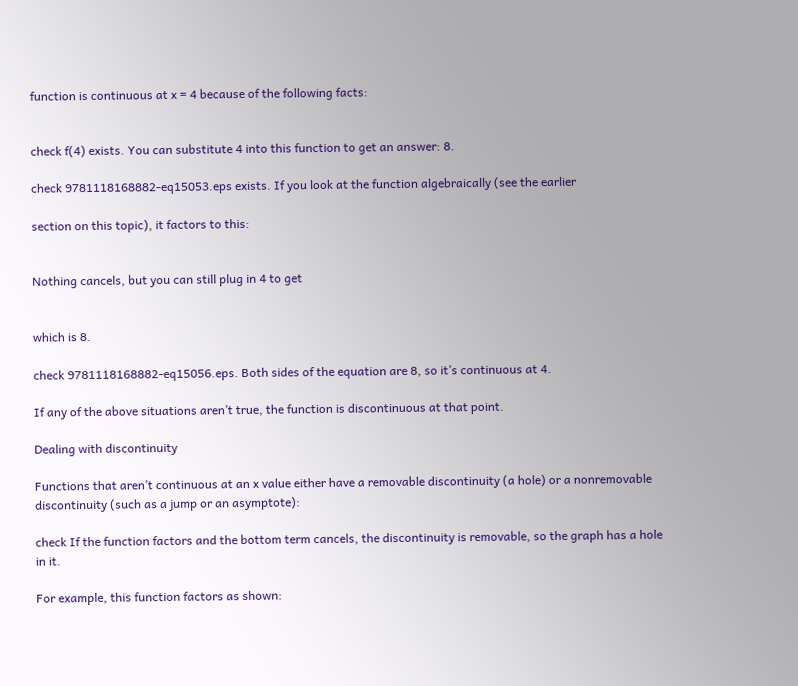function is continuous at x = 4 because of the following facts:


check f(4) exists. You can substitute 4 into this function to get an answer: 8.

check 9781118168882-eq15053.eps exists. If you look at the function algebraically (see the earlier

section on this topic), it factors to this:


Nothing cancels, but you can still plug in 4 to get


which is 8.

check 9781118168882-eq15056.eps. Both sides of the equation are 8, so it’s continuous at 4.

If any of the above situations aren’t true, the function is discontinuous at that point.

Dealing with discontinuity

Functions that aren’t continuous at an x value either have a removable discontinuity (a hole) or a nonremovable discontinuity (such as a jump or an asymptote):

check If the function factors and the bottom term cancels, the discontinuity is removable, so the graph has a hole in it.

For example, this function factors as shown: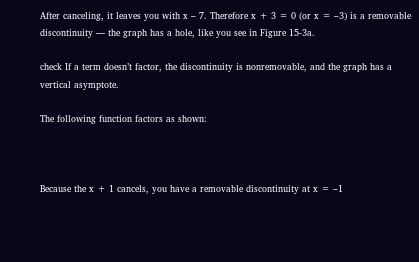After canceling, it leaves you with x – 7. Therefore x + 3 = 0 (or x = –3) is a removable discontinuity — the graph has a hole, like you see in Figure 15-3a.

check If a term doesn’t factor, the discontinuity is nonremovable, and the graph has a vertical asymptote.

The following function factors as shown:



Because the x + 1 cancels, you have a removable discontinuity at x = –1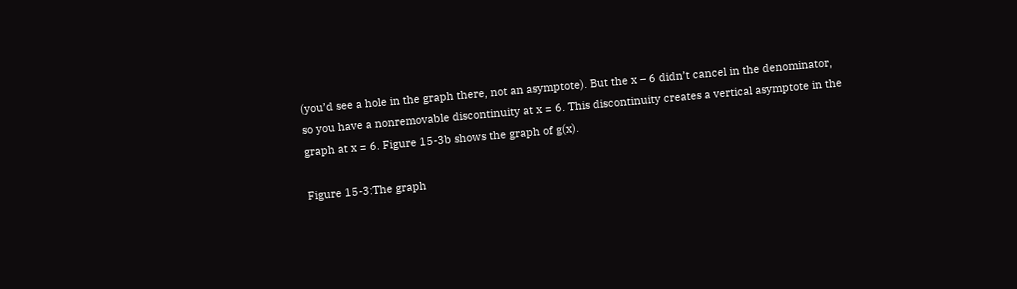(you’d see a hole in the graph there, not an asymptote). But the x – 6 didn’t cancel in the denominator, so you have a nonremovable discontinuity at x = 6. This discontinuity creates a vertical asymptote in the graph at x = 6. Figure 15-3b shows the graph of g(x).

Figure 15-3:The graph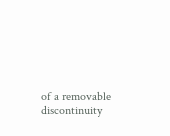of a removable discontinuity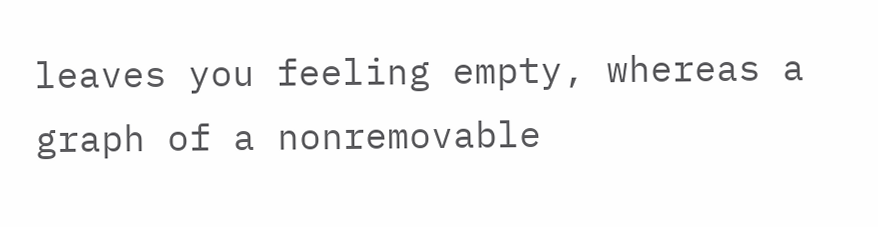leaves you feeling empty, whereas a graph of a nonremovable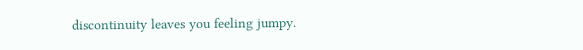discontinuity leaves you feeling jumpy.